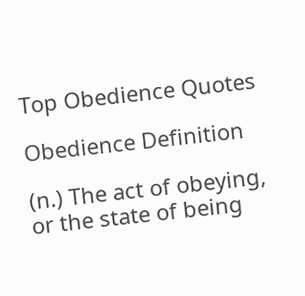Top Obedience Quotes

Obedience Definition

(n.) The act of obeying, or the state of being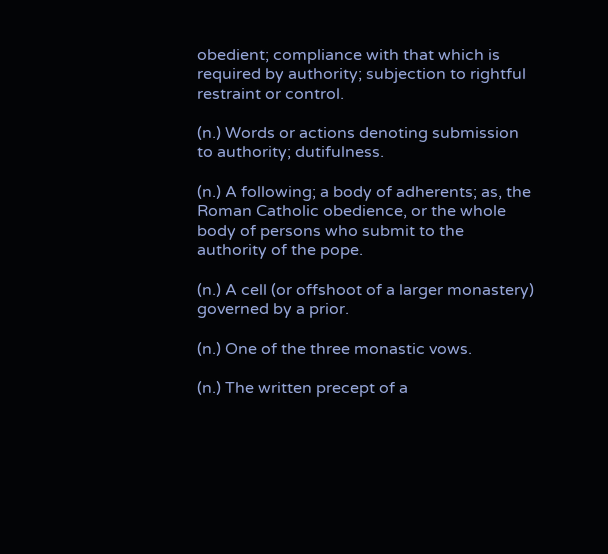obedient; compliance with that which is required by authority; subjection to rightful restraint or control.

(n.) Words or actions denoting submission to authority; dutifulness.

(n.) A following; a body of adherents; as, the Roman Catholic obedience, or the whole body of persons who submit to the authority of the pope.

(n.) A cell (or offshoot of a larger monastery) governed by a prior.

(n.) One of the three monastic vows.

(n.) The written precept of a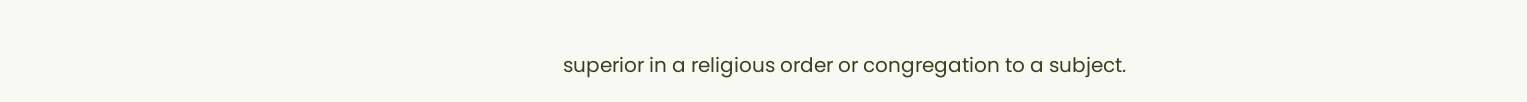superior in a religious order or congregation to a subject.